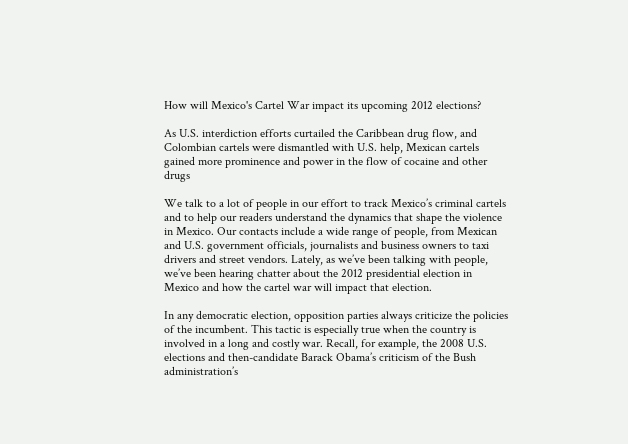How will Mexico's Cartel War impact its upcoming 2012 elections?

As U.S. interdiction efforts curtailed the Caribbean drug flow, and Colombian cartels were dismantled with U.S. help, Mexican cartels gained more prominence and power in the flow of cocaine and other drugs

We talk to a lot of people in our effort to track Mexico’s criminal cartels and to help our readers understand the dynamics that shape the violence in Mexico. Our contacts include a wide range of people, from Mexican and U.S. government officials, journalists and business owners to taxi drivers and street vendors. Lately, as we’ve been talking with people, we’ve been hearing chatter about the 2012 presidential election in Mexico and how the cartel war will impact that election.

In any democratic election, opposition parties always criticize the policies of the incumbent. This tactic is especially true when the country is involved in a long and costly war. Recall, for example, the 2008 U.S. elections and then-candidate Barack Obama’s criticism of the Bush administration’s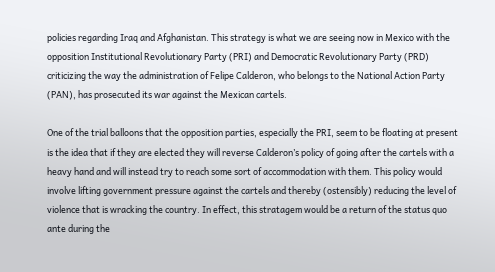policies regarding Iraq and Afghanistan. This strategy is what we are seeing now in Mexico with the opposition Institutional Revolutionary Party (PRI) and Democratic Revolutionary Party (PRD) criticizing the way the administration of Felipe Calderon, who belongs to the National Action Party (PAN), has prosecuted its war against the Mexican cartels.

One of the trial balloons that the opposition parties, especially the PRI, seem to be floating at present is the idea that if they are elected they will reverse Calderon’s policy of going after the cartels with a heavy hand and will instead try to reach some sort of accommodation with them. This policy would involve lifting government pressure against the cartels and thereby (ostensibly) reducing the level of violence that is wracking the country. In effect, this stratagem would be a return of the status quo ante during the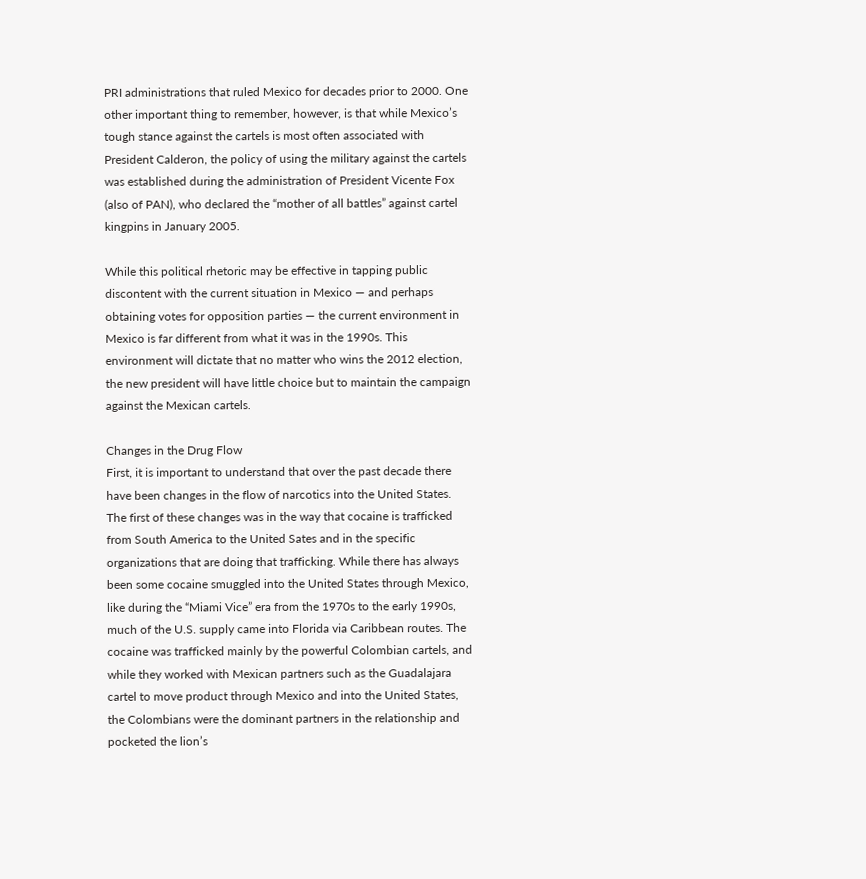PRI administrations that ruled Mexico for decades prior to 2000. One other important thing to remember, however, is that while Mexico’s tough stance against the cartels is most often associated with President Calderon, the policy of using the military against the cartels was established during the administration of President Vicente Fox (also of PAN), who declared the “mother of all battles” against cartel kingpins in January 2005.

While this political rhetoric may be effective in tapping public discontent with the current situation in Mexico — and perhaps obtaining votes for opposition parties — the current environment in Mexico is far different from what it was in the 1990s. This environment will dictate that no matter who wins the 2012 election, the new president will have little choice but to maintain the campaign against the Mexican cartels.

Changes in the Drug Flow
First, it is important to understand that over the past decade there have been changes in the flow of narcotics into the United States. The first of these changes was in the way that cocaine is trafficked from South America to the United Sates and in the specific organizations that are doing that trafficking. While there has always been some cocaine smuggled into the United States through Mexico, like during the “Miami Vice” era from the 1970s to the early 1990s, much of the U.S. supply came into Florida via Caribbean routes. The cocaine was trafficked mainly by the powerful Colombian cartels, and while they worked with Mexican partners such as the Guadalajara cartel to move product through Mexico and into the United States, the Colombians were the dominant partners in the relationship and pocketed the lion’s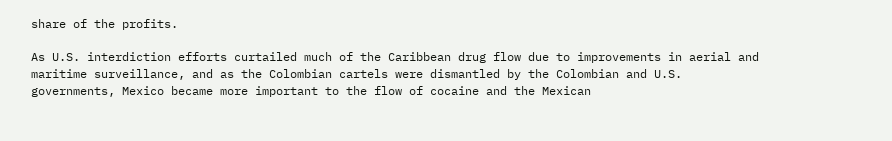share of the profits.

As U.S. interdiction efforts curtailed much of the Caribbean drug flow due to improvements in aerial and maritime surveillance, and as the Colombian cartels were dismantled by the Colombian and U.S. governments, Mexico became more important to the flow of cocaine and the Mexican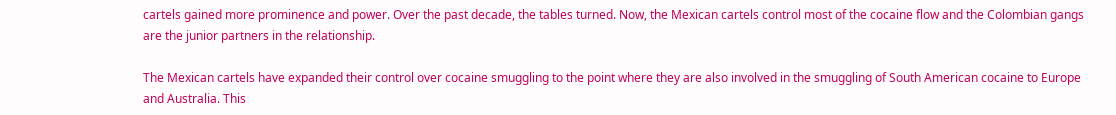cartels gained more prominence and power. Over the past decade, the tables turned. Now, the Mexican cartels control most of the cocaine flow and the Colombian gangs are the junior partners in the relationship.

The Mexican cartels have expanded their control over cocaine smuggling to the point where they are also involved in the smuggling of South American cocaine to Europe and Australia. This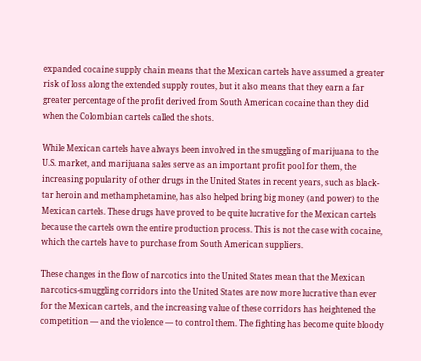expanded cocaine supply chain means that the Mexican cartels have assumed a greater risk of loss along the extended supply routes, but it also means that they earn a far greater percentage of the profit derived from South American cocaine than they did when the Colombian cartels called the shots.

While Mexican cartels have always been involved in the smuggling of marijuana to the U.S. market, and marijuana sales serve as an important profit pool for them, the increasing popularity of other drugs in the United States in recent years, such as black-tar heroin and methamphetamine, has also helped bring big money (and power) to the Mexican cartels. These drugs have proved to be quite lucrative for the Mexican cartels because the cartels own the entire production process. This is not the case with cocaine, which the cartels have to purchase from South American suppliers.

These changes in the flow of narcotics into the United States mean that the Mexican narcotics-smuggling corridors into the United States are now more lucrative than ever for the Mexican cartels, and the increasing value of these corridors has heightened the competition — and the violence — to control them. The fighting has become quite bloody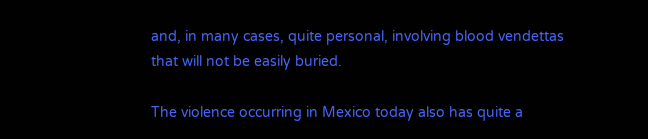and, in many cases, quite personal, involving blood vendettas that will not be easily buried.

The violence occurring in Mexico today also has quite a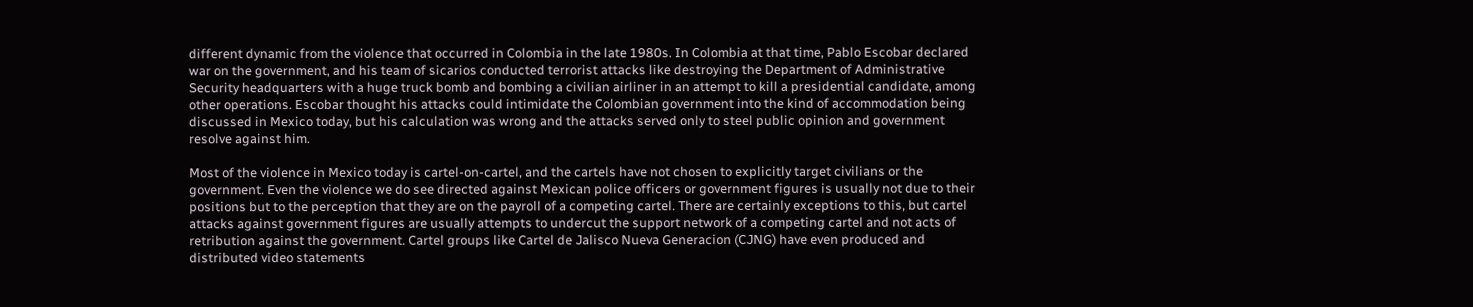different dynamic from the violence that occurred in Colombia in the late 1980s. In Colombia at that time, Pablo Escobar declared war on the government, and his team of sicarios conducted terrorist attacks like destroying the Department of Administrative Security headquarters with a huge truck bomb and bombing a civilian airliner in an attempt to kill a presidential candidate, among other operations. Escobar thought his attacks could intimidate the Colombian government into the kind of accommodation being discussed in Mexico today, but his calculation was wrong and the attacks served only to steel public opinion and government resolve against him.

Most of the violence in Mexico today is cartel-on-cartel, and the cartels have not chosen to explicitly target civilians or the government. Even the violence we do see directed against Mexican police officers or government figures is usually not due to their positions but to the perception that they are on the payroll of a competing cartel. There are certainly exceptions to this, but cartel attacks against government figures are usually attempts to undercut the support network of a competing cartel and not acts of retribution against the government. Cartel groups like Cartel de Jalisco Nueva Generacion (CJNG) have even produced and distributed video statements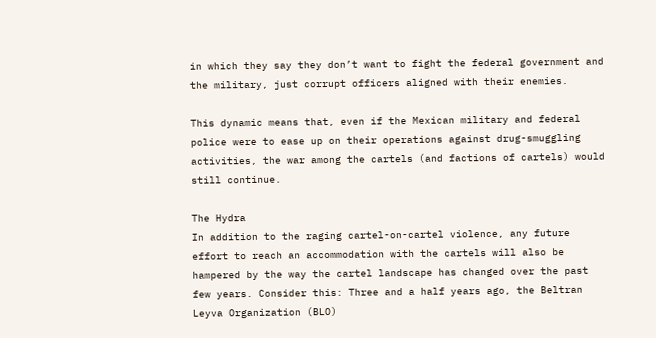in which they say they don’t want to fight the federal government and the military, just corrupt officers aligned with their enemies.

This dynamic means that, even if the Mexican military and federal police were to ease up on their operations against drug-smuggling activities, the war among the cartels (and factions of cartels) would still continue.

The Hydra
In addition to the raging cartel-on-cartel violence, any future effort to reach an accommodation with the cartels will also be hampered by the way the cartel landscape has changed over the past few years. Consider this: Three and a half years ago, the Beltran Leyva Organization (BLO)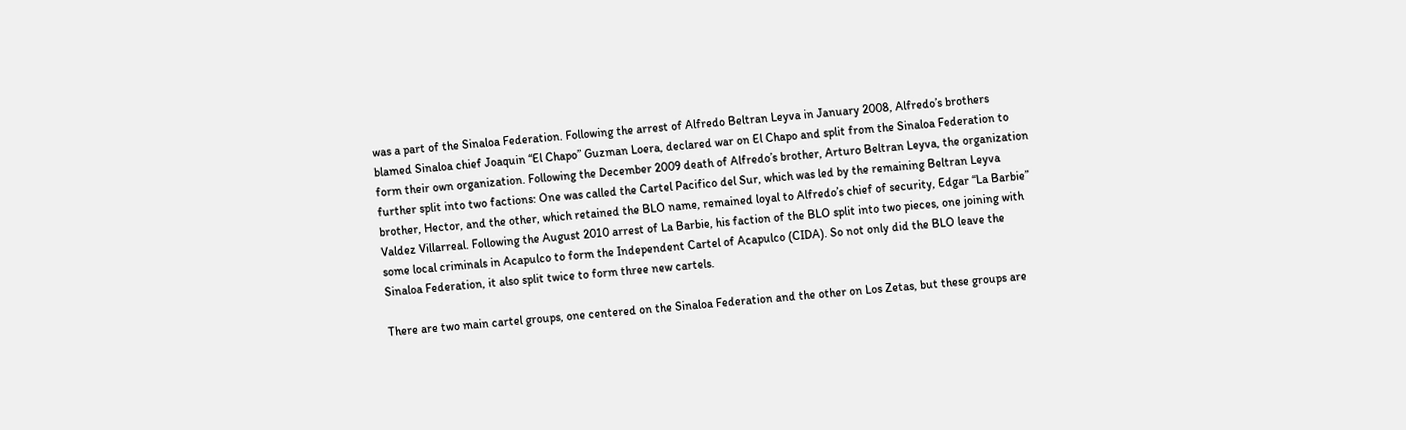was a part of the Sinaloa Federation. Following the arrest of Alfredo Beltran Leyva in January 2008, Alfredo’s brothers blamed Sinaloa chief Joaquin “El Chapo” Guzman Loera, declared war on El Chapo and split from the Sinaloa Federation to form their own organization. Following the December 2009 death of Alfredo’s brother, Arturo Beltran Leyva, the organization further split into two factions: One was called the Cartel Pacifico del Sur, which was led by the remaining Beltran Leyva brother, Hector, and the other, which retained the BLO name, remained loyal to Alfredo’s chief of security, Edgar “La Barbie” Valdez Villarreal. Following the August 2010 arrest of La Barbie, his faction of the BLO split into two pieces, one joining with some local criminals in Acapulco to form the Independent Cartel of Acapulco (CIDA). So not only did the BLO leave the Sinaloa Federation, it also split twice to form three new cartels.

There are two main cartel groups, one centered on the Sinaloa Federation and the other on Los Zetas, but these groups are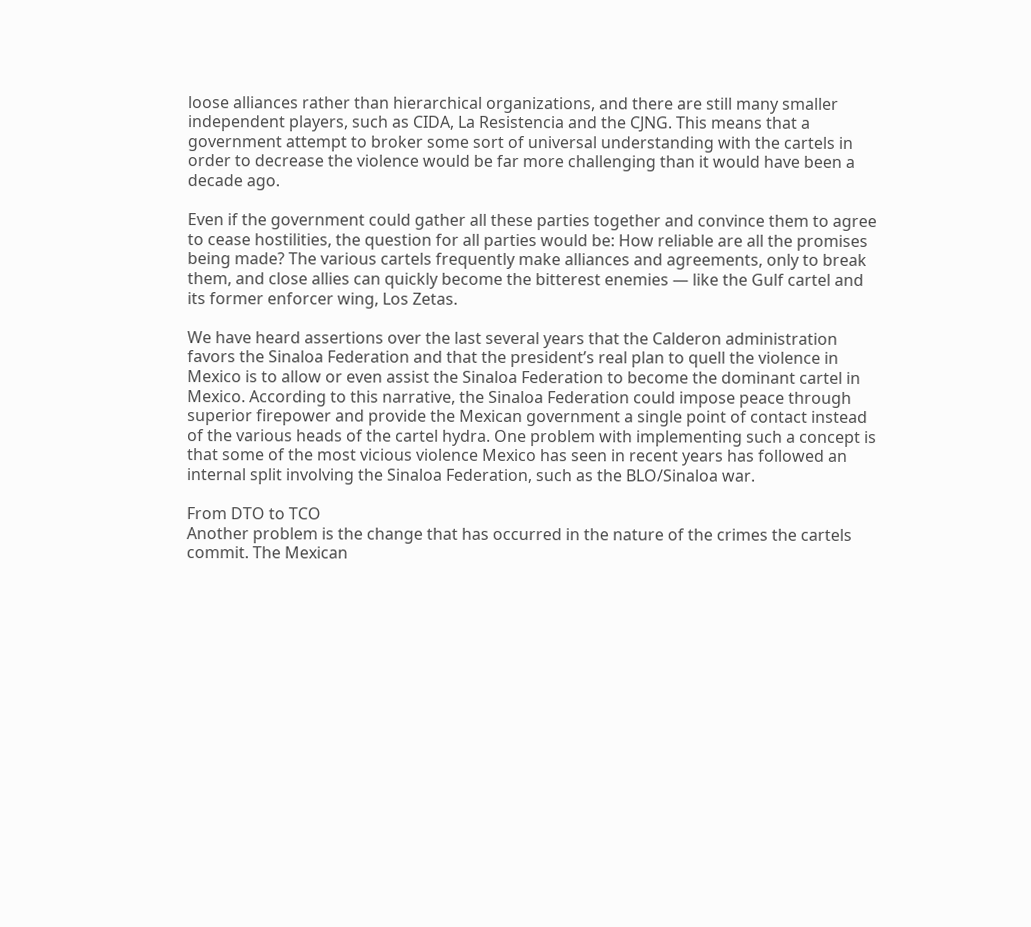loose alliances rather than hierarchical organizations, and there are still many smaller independent players, such as CIDA, La Resistencia and the CJNG. This means that a government attempt to broker some sort of universal understanding with the cartels in order to decrease the violence would be far more challenging than it would have been a decade ago.

Even if the government could gather all these parties together and convince them to agree to cease hostilities, the question for all parties would be: How reliable are all the promises being made? The various cartels frequently make alliances and agreements, only to break them, and close allies can quickly become the bitterest enemies — like the Gulf cartel and its former enforcer wing, Los Zetas.

We have heard assertions over the last several years that the Calderon administration favors the Sinaloa Federation and that the president’s real plan to quell the violence in Mexico is to allow or even assist the Sinaloa Federation to become the dominant cartel in Mexico. According to this narrative, the Sinaloa Federation could impose peace through superior firepower and provide the Mexican government a single point of contact instead of the various heads of the cartel hydra. One problem with implementing such a concept is that some of the most vicious violence Mexico has seen in recent years has followed an internal split involving the Sinaloa Federation, such as the BLO/Sinaloa war.

From DTO to TCO
Another problem is the change that has occurred in the nature of the crimes the cartels commit. The Mexican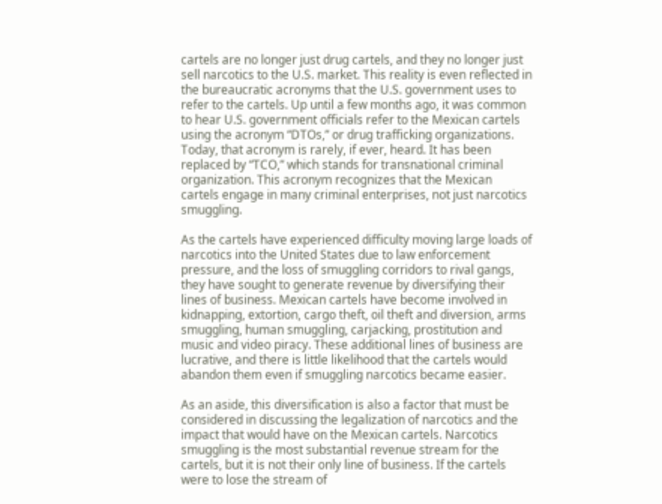cartels are no longer just drug cartels, and they no longer just sell narcotics to the U.S. market. This reality is even reflected in the bureaucratic acronyms that the U.S. government uses to refer to the cartels. Up until a few months ago, it was common to hear U.S. government officials refer to the Mexican cartels using the acronym “DTOs,” or drug trafficking organizations. Today, that acronym is rarely, if ever, heard. It has been replaced by “TCO,” which stands for transnational criminal organization. This acronym recognizes that the Mexican cartels engage in many criminal enterprises, not just narcotics smuggling.

As the cartels have experienced difficulty moving large loads of narcotics into the United States due to law enforcement pressure, and the loss of smuggling corridors to rival gangs, they have sought to generate revenue by diversifying their lines of business. Mexican cartels have become involved in kidnapping, extortion, cargo theft, oil theft and diversion, arms smuggling, human smuggling, carjacking, prostitution and music and video piracy. These additional lines of business are lucrative, and there is little likelihood that the cartels would abandon them even if smuggling narcotics became easier.

As an aside, this diversification is also a factor that must be considered in discussing the legalization of narcotics and the impact that would have on the Mexican cartels. Narcotics smuggling is the most substantial revenue stream for the cartels, but it is not their only line of business. If the cartels were to lose the stream of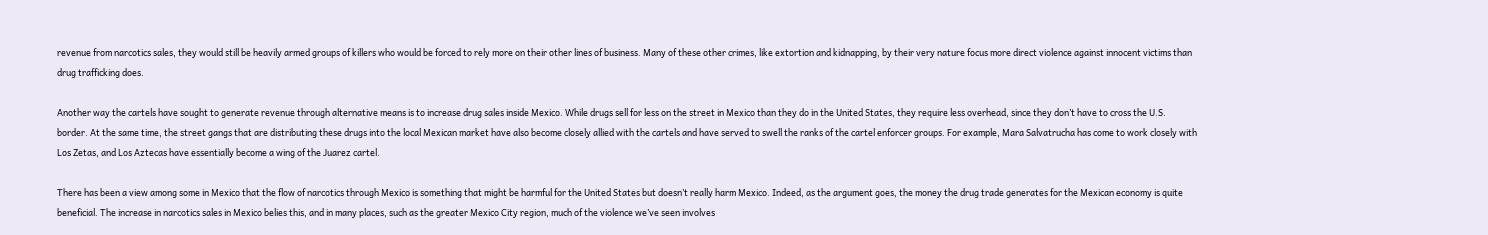revenue from narcotics sales, they would still be heavily armed groups of killers who would be forced to rely more on their other lines of business. Many of these other crimes, like extortion and kidnapping, by their very nature focus more direct violence against innocent victims than drug trafficking does.

Another way the cartels have sought to generate revenue through alternative means is to increase drug sales inside Mexico. While drugs sell for less on the street in Mexico than they do in the United States, they require less overhead, since they don’t have to cross the U.S. border. At the same time, the street gangs that are distributing these drugs into the local Mexican market have also become closely allied with the cartels and have served to swell the ranks of the cartel enforcer groups. For example, Mara Salvatrucha has come to work closely with Los Zetas, and Los Aztecas have essentially become a wing of the Juarez cartel.

There has been a view among some in Mexico that the flow of narcotics through Mexico is something that might be harmful for the United States but doesn’t really harm Mexico. Indeed, as the argument goes, the money the drug trade generates for the Mexican economy is quite beneficial. The increase in narcotics sales in Mexico belies this, and in many places, such as the greater Mexico City region, much of the violence we’ve seen involves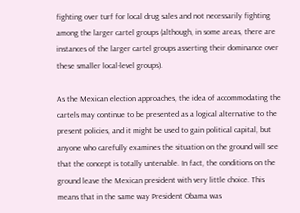fighting over turf for local drug sales and not necessarily fighting among the larger cartel groups (although, in some areas, there are instances of the larger cartel groups asserting their dominance over these smaller local-level groups).

As the Mexican election approaches, the idea of accommodating the cartels may continue to be presented as a logical alternative to the present policies, and it might be used to gain political capital, but anyone who carefully examines the situation on the ground will see that the concept is totally untenable. In fact, the conditions on the ground leave the Mexican president with very little choice. This means that in the same way President Obama was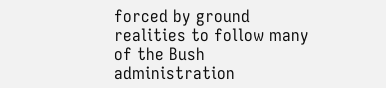forced by ground realities to follow many of the Bush administration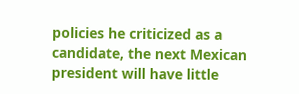policies he criticized as a candidate, the next Mexican president will have little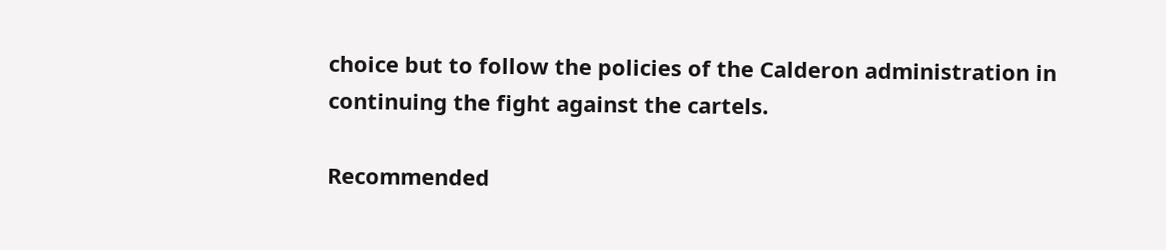choice but to follow the policies of the Calderon administration in continuing the fight against the cartels.

Recommended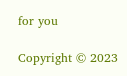for you

Copyright © 2023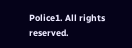Police1. All rights reserved.